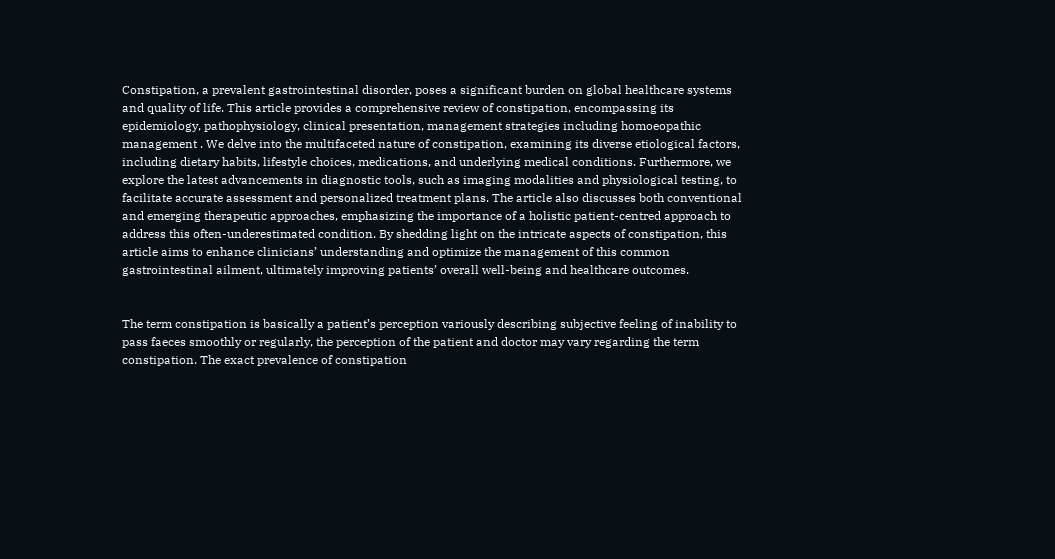Constipation, a prevalent gastrointestinal disorder, poses a significant burden on global healthcare systems and quality of life. This article provides a comprehensive review of constipation, encompassing its epidemiology, pathophysiology, clinical presentation, management strategies including homoeopathic management . We delve into the multifaceted nature of constipation, examining its diverse etiological factors, including dietary habits, lifestyle choices, medications, and underlying medical conditions. Furthermore, we explore the latest advancements in diagnostic tools, such as imaging modalities and physiological testing, to facilitate accurate assessment and personalized treatment plans. The article also discusses both conventional and emerging therapeutic approaches, emphasizing the importance of a holistic patient-centred approach to address this often-underestimated condition. By shedding light on the intricate aspects of constipation, this article aims to enhance clinicians’ understanding and optimize the management of this common gastrointestinal ailment, ultimately improving patients’ overall well-being and healthcare outcomes.


The term constipation is basically a patient’s perception variously describing subjective feeling of inability to pass faeces smoothly or regularly, the perception of the patient and doctor may vary regarding the term constipation. The exact prevalence of constipation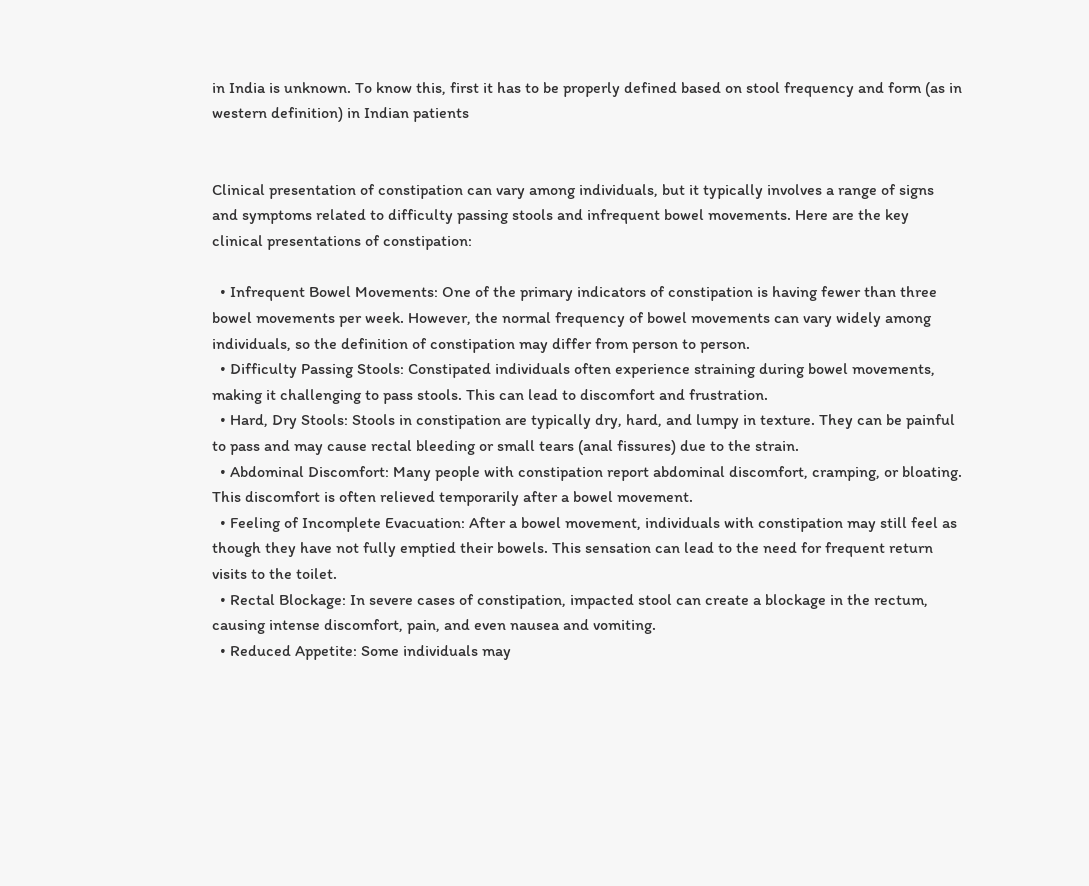in India is unknown. To know this, first it has to be properly defined based on stool frequency and form (as in western definition) in Indian patients


Clinical presentation of constipation can vary among individuals, but it typically involves a range of signs and symptoms related to difficulty passing stools and infrequent bowel movements. Here are the key clinical presentations of constipation:

  • Infrequent Bowel Movements: One of the primary indicators of constipation is having fewer than three bowel movements per week. However, the normal frequency of bowel movements can vary widely among individuals, so the definition of constipation may differ from person to person.
  • Difficulty Passing Stools: Constipated individuals often experience straining during bowel movements, making it challenging to pass stools. This can lead to discomfort and frustration.
  • Hard, Dry Stools: Stools in constipation are typically dry, hard, and lumpy in texture. They can be painful to pass and may cause rectal bleeding or small tears (anal fissures) due to the strain.
  • Abdominal Discomfort: Many people with constipation report abdominal discomfort, cramping, or bloating. This discomfort is often relieved temporarily after a bowel movement.
  • Feeling of Incomplete Evacuation: After a bowel movement, individuals with constipation may still feel as though they have not fully emptied their bowels. This sensation can lead to the need for frequent return visits to the toilet.
  • Rectal Blockage: In severe cases of constipation, impacted stool can create a blockage in the rectum, causing intense discomfort, pain, and even nausea and vomiting.
  • Reduced Appetite: Some individuals may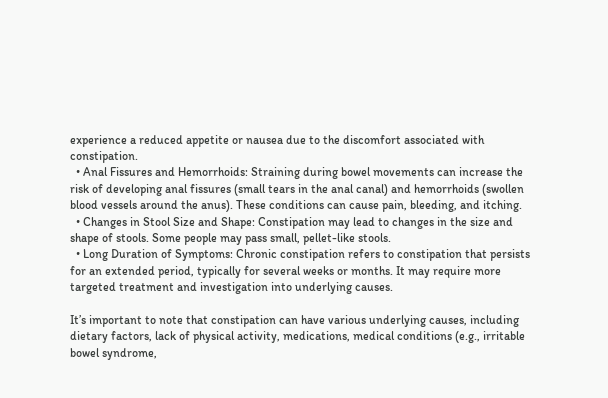experience a reduced appetite or nausea due to the discomfort associated with constipation.
  • Anal Fissures and Hemorrhoids: Straining during bowel movements can increase the risk of developing anal fissures (small tears in the anal canal) and hemorrhoids (swollen blood vessels around the anus). These conditions can cause pain, bleeding, and itching.
  • Changes in Stool Size and Shape: Constipation may lead to changes in the size and shape of stools. Some people may pass small, pellet-like stools.
  • Long Duration of Symptoms: Chronic constipation refers to constipation that persists for an extended period, typically for several weeks or months. It may require more targeted treatment and investigation into underlying causes.

It’s important to note that constipation can have various underlying causes, including dietary factors, lack of physical activity, medications, medical conditions (e.g., irritable bowel syndrome,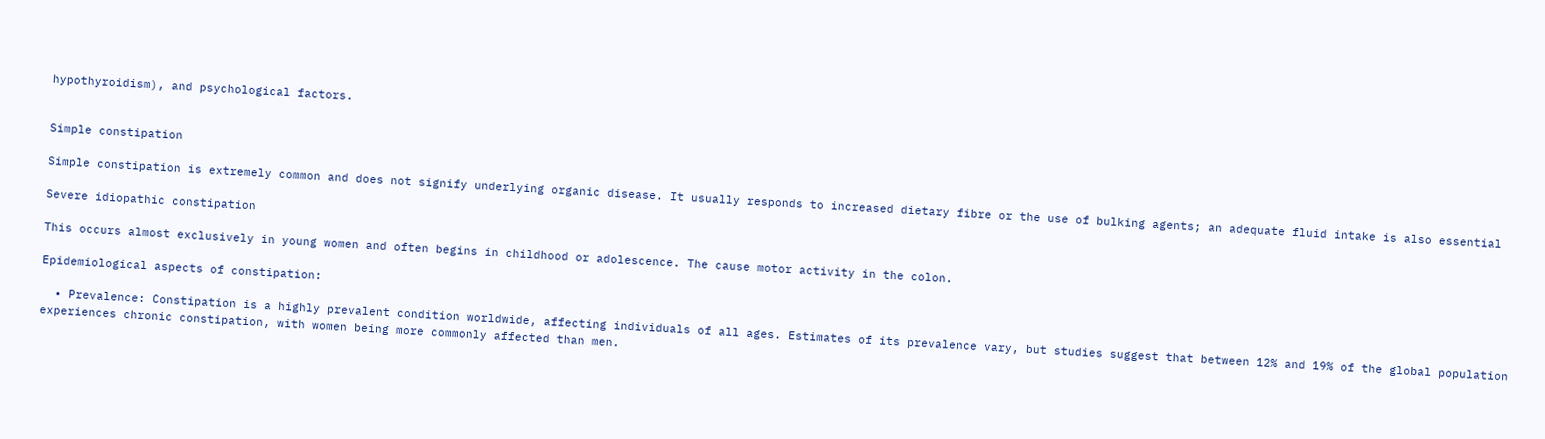hypothyroidism), and psychological factors.


Simple constipation

Simple constipation is extremely common and does not signify underlying organic disease. It usually responds to increased dietary fibre or the use of bulking agents; an adequate fluid intake is also essential

Severe idiopathic constipation

This occurs almost exclusively in young women and often begins in childhood or adolescence. The cause motor activity in the colon.

Epidemiological aspects of constipation:

  • Prevalence: Constipation is a highly prevalent condition worldwide, affecting individuals of all ages. Estimates of its prevalence vary, but studies suggest that between 12% and 19% of the global population experiences chronic constipation, with women being more commonly affected than men.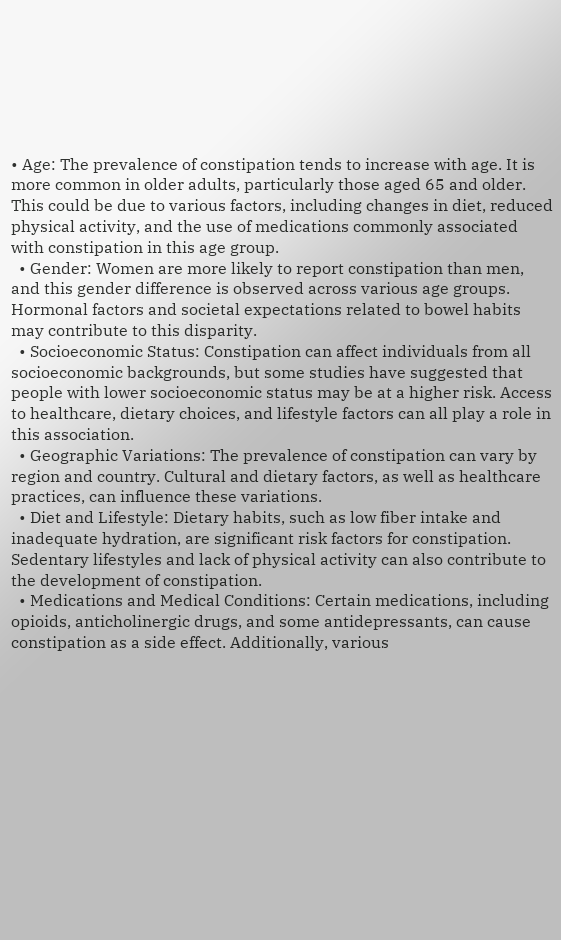• Age: The prevalence of constipation tends to increase with age. It is more common in older adults, particularly those aged 65 and older. This could be due to various factors, including changes in diet, reduced physical activity, and the use of medications commonly associated with constipation in this age group.
  • Gender: Women are more likely to report constipation than men, and this gender difference is observed across various age groups. Hormonal factors and societal expectations related to bowel habits may contribute to this disparity.
  • Socioeconomic Status: Constipation can affect individuals from all socioeconomic backgrounds, but some studies have suggested that people with lower socioeconomic status may be at a higher risk. Access to healthcare, dietary choices, and lifestyle factors can all play a role in this association.
  • Geographic Variations: The prevalence of constipation can vary by region and country. Cultural and dietary factors, as well as healthcare practices, can influence these variations.
  • Diet and Lifestyle: Dietary habits, such as low fiber intake and inadequate hydration, are significant risk factors for constipation. Sedentary lifestyles and lack of physical activity can also contribute to the development of constipation.
  • Medications and Medical Conditions: Certain medications, including opioids, anticholinergic drugs, and some antidepressants, can cause constipation as a side effect. Additionally, various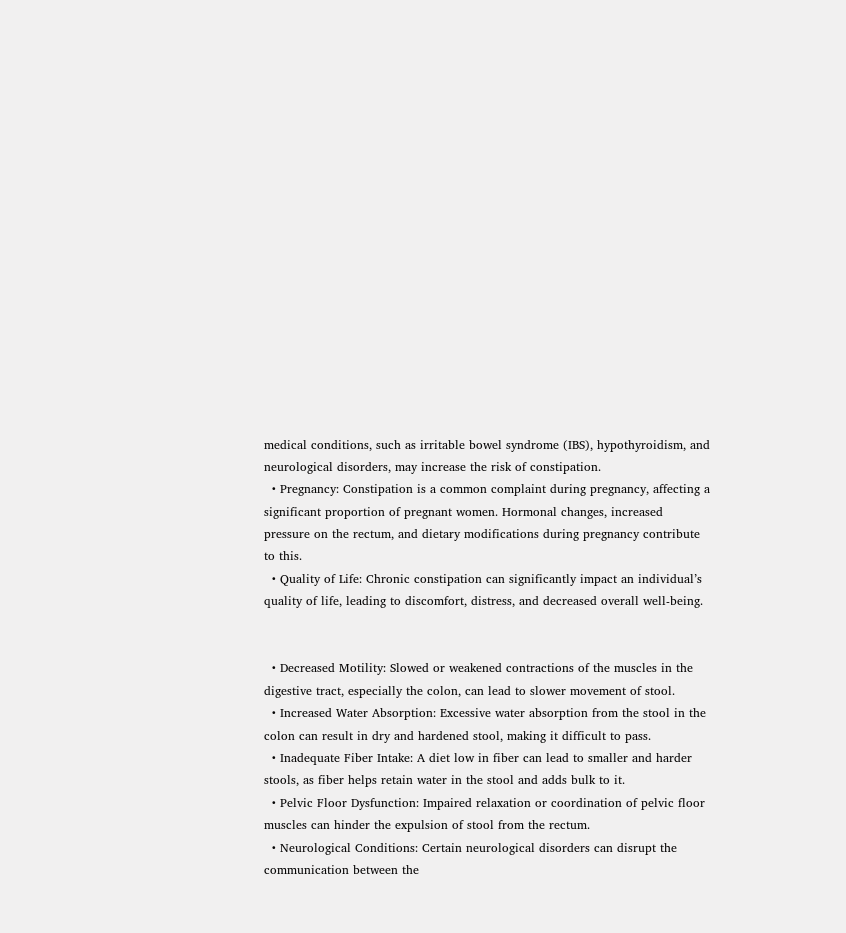medical conditions, such as irritable bowel syndrome (IBS), hypothyroidism, and neurological disorders, may increase the risk of constipation.
  • Pregnancy: Constipation is a common complaint during pregnancy, affecting a significant proportion of pregnant women. Hormonal changes, increased pressure on the rectum, and dietary modifications during pregnancy contribute to this.
  • Quality of Life: Chronic constipation can significantly impact an individual’s quality of life, leading to discomfort, distress, and decreased overall well-being.


  • Decreased Motility: Slowed or weakened contractions of the muscles in the digestive tract, especially the colon, can lead to slower movement of stool.
  • Increased Water Absorption: Excessive water absorption from the stool in the colon can result in dry and hardened stool, making it difficult to pass.
  • Inadequate Fiber Intake: A diet low in fiber can lead to smaller and harder stools, as fiber helps retain water in the stool and adds bulk to it.
  • Pelvic Floor Dysfunction: Impaired relaxation or coordination of pelvic floor muscles can hinder the expulsion of stool from the rectum.
  • Neurological Conditions: Certain neurological disorders can disrupt the communication between the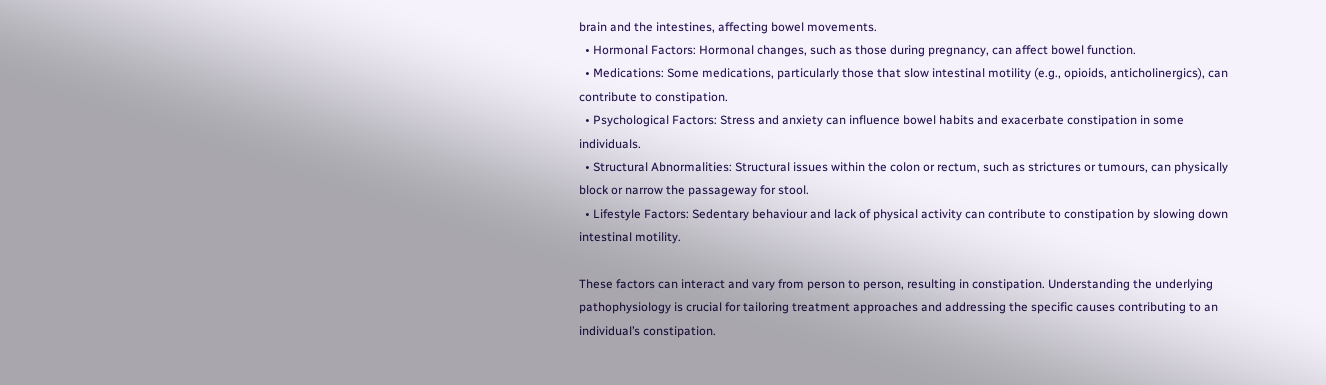brain and the intestines, affecting bowel movements.
  • Hormonal Factors: Hormonal changes, such as those during pregnancy, can affect bowel function.
  • Medications: Some medications, particularly those that slow intestinal motility (e.g., opioids, anticholinergics), can contribute to constipation.
  • Psychological Factors: Stress and anxiety can influence bowel habits and exacerbate constipation in some individuals.
  • Structural Abnormalities: Structural issues within the colon or rectum, such as strictures or tumours, can physically block or narrow the passageway for stool.
  • Lifestyle Factors: Sedentary behaviour and lack of physical activity can contribute to constipation by slowing down intestinal motility.

These factors can interact and vary from person to person, resulting in constipation. Understanding the underlying pathophysiology is crucial for tailoring treatment approaches and addressing the specific causes contributing to an individual’s constipation.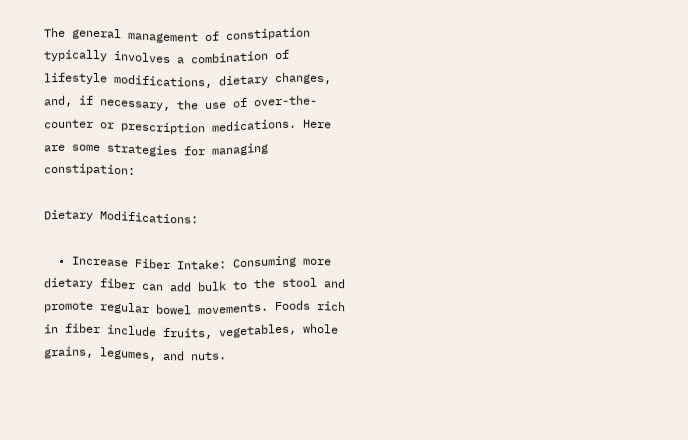The general management of constipation typically involves a combination of lifestyle modifications, dietary changes, and, if necessary, the use of over-the-counter or prescription medications. Here are some strategies for managing constipation:

Dietary Modifications:

  • Increase Fiber Intake: Consuming more dietary fiber can add bulk to the stool and promote regular bowel movements. Foods rich in fiber include fruits, vegetables, whole grains, legumes, and nuts.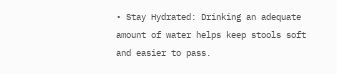• Stay Hydrated: Drinking an adequate amount of water helps keep stools soft and easier to pass.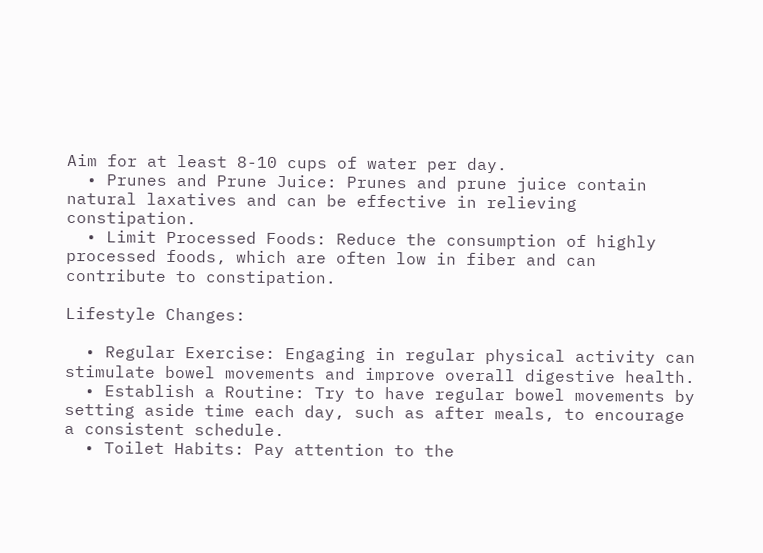Aim for at least 8-10 cups of water per day.
  • Prunes and Prune Juice: Prunes and prune juice contain natural laxatives and can be effective in relieving constipation.
  • Limit Processed Foods: Reduce the consumption of highly processed foods, which are often low in fiber and can contribute to constipation.

Lifestyle Changes:

  • Regular Exercise: Engaging in regular physical activity can stimulate bowel movements and improve overall digestive health.
  • Establish a Routine: Try to have regular bowel movements by setting aside time each day, such as after meals, to encourage a consistent schedule.
  • Toilet Habits: Pay attention to the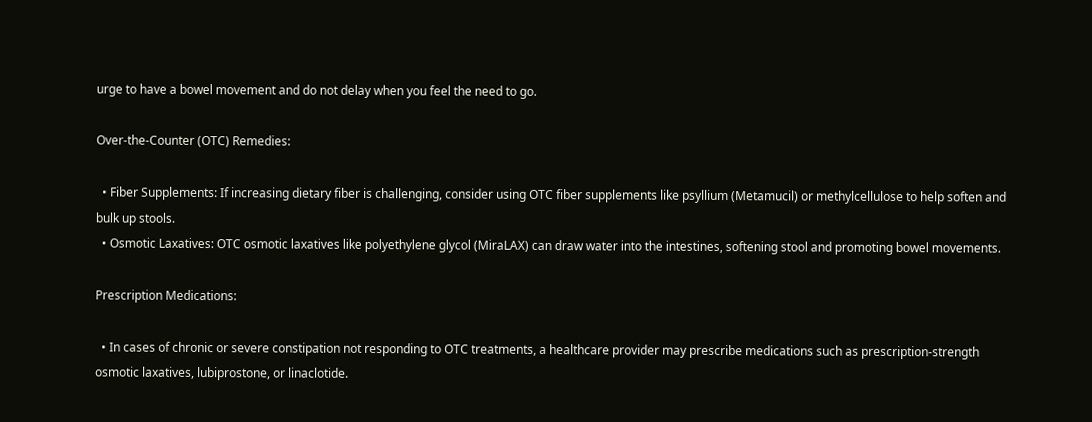urge to have a bowel movement and do not delay when you feel the need to go.

Over-the-Counter (OTC) Remedies:

  • Fiber Supplements: If increasing dietary fiber is challenging, consider using OTC fiber supplements like psyllium (Metamucil) or methylcellulose to help soften and bulk up stools.
  • Osmotic Laxatives: OTC osmotic laxatives like polyethylene glycol (MiraLAX) can draw water into the intestines, softening stool and promoting bowel movements.

Prescription Medications:

  • In cases of chronic or severe constipation not responding to OTC treatments, a healthcare provider may prescribe medications such as prescription-strength osmotic laxatives, lubiprostone, or linaclotide.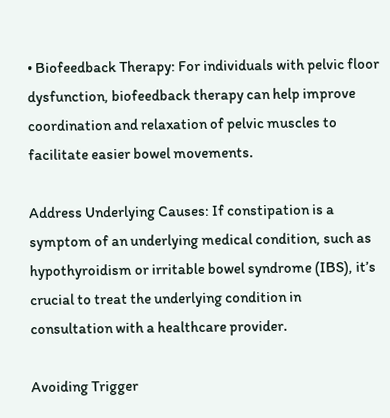• Biofeedback Therapy: For individuals with pelvic floor dysfunction, biofeedback therapy can help improve coordination and relaxation of pelvic muscles to facilitate easier bowel movements.

Address Underlying Causes: If constipation is a symptom of an underlying medical condition, such as hypothyroidism or irritable bowel syndrome (IBS), it’s crucial to treat the underlying condition in consultation with a healthcare provider.

Avoiding Trigger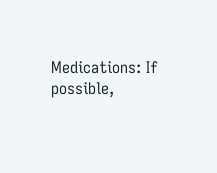Medications: If possible,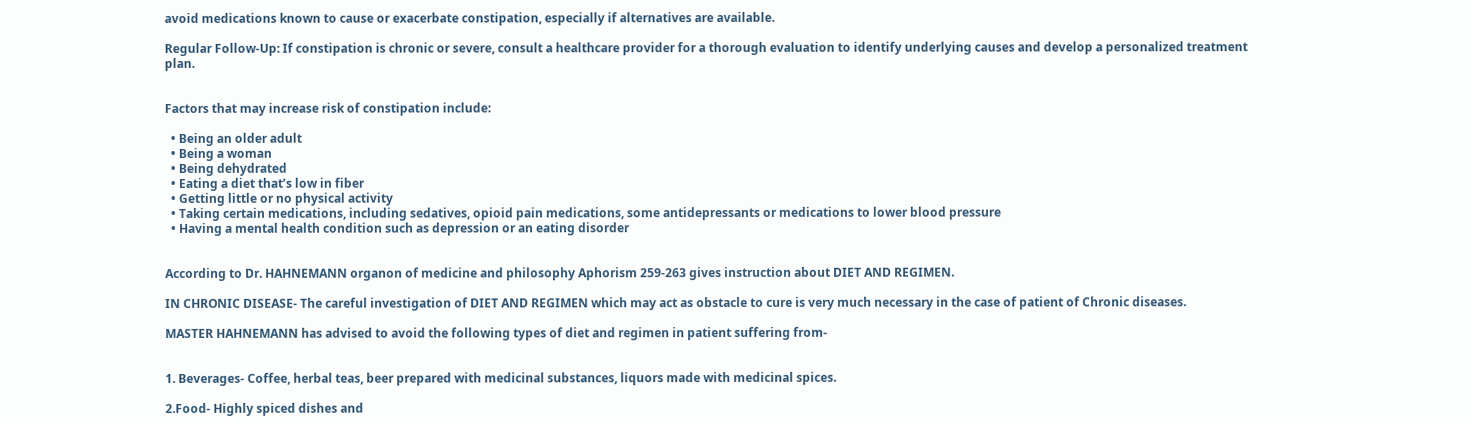avoid medications known to cause or exacerbate constipation, especially if alternatives are available.

Regular Follow-Up: If constipation is chronic or severe, consult a healthcare provider for a thorough evaluation to identify underlying causes and develop a personalized treatment plan.


Factors that may increase risk of constipation include:

  • Being an older adult
  • Being a woman
  • Being dehydrated
  • Eating a diet that’s low in fiber
  • Getting little or no physical activity
  • Taking certain medications, including sedatives, opioid pain medications, some antidepressants or medications to lower blood pressure
  • Having a mental health condition such as depression or an eating disorder


According to Dr. HAHNEMANN organon of medicine and philosophy Aphorism 259-263 gives instruction about DIET AND REGIMEN.

IN CHRONIC DISEASE- The careful investigation of DIET AND REGIMEN which may act as obstacle to cure is very much necessary in the case of patient of Chronic diseases.

MASTER HAHNEMANN has advised to avoid the following types of diet and regimen in patient suffering from-


1. Beverages- Coffee, herbal teas, beer prepared with medicinal substances, liquors made with medicinal spices.

2.Food- Highly spiced dishes and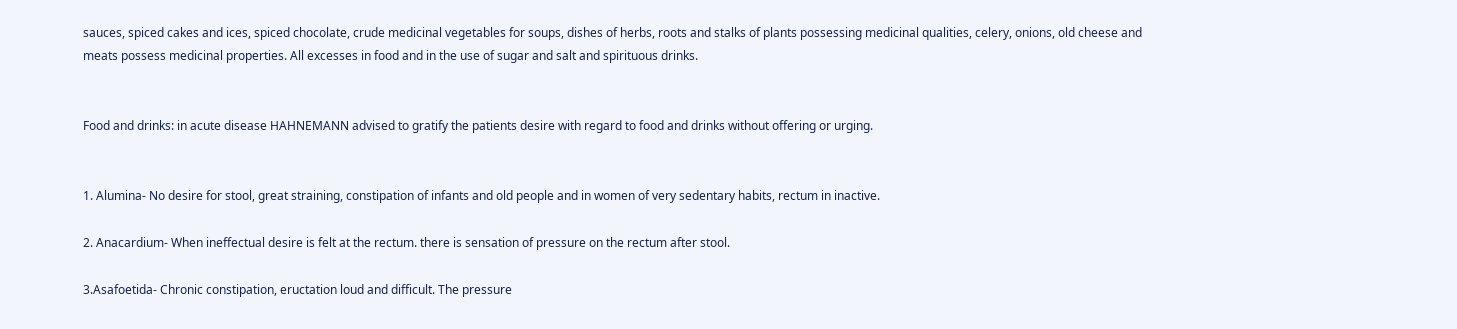sauces, spiced cakes and ices, spiced chocolate, crude medicinal vegetables for soups, dishes of herbs, roots and stalks of plants possessing medicinal qualities, celery, onions, old cheese and meats possess medicinal properties. All excesses in food and in the use of sugar and salt and spirituous drinks.


Food and drinks: in acute disease HAHNEMANN advised to gratify the patients desire with regard to food and drinks without offering or urging.


1. Alumina- No desire for stool, great straining, constipation of infants and old people and in women of very sedentary habits, rectum in inactive.

2. Anacardium- When ineffectual desire is felt at the rectum. there is sensation of pressure on the rectum after stool.

3.Asafoetida- Chronic constipation, eructation loud and difficult. The pressure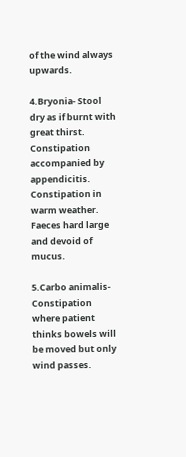of the wind always upwards.

4.Bryonia- Stool dry as if burnt with great thirst. Constipation accompanied by appendicitis. Constipation in warm weather. Faeces hard large and devoid of mucus.

5.Carbo animalis- Constipation where patient thinks bowels will be moved but only wind passes.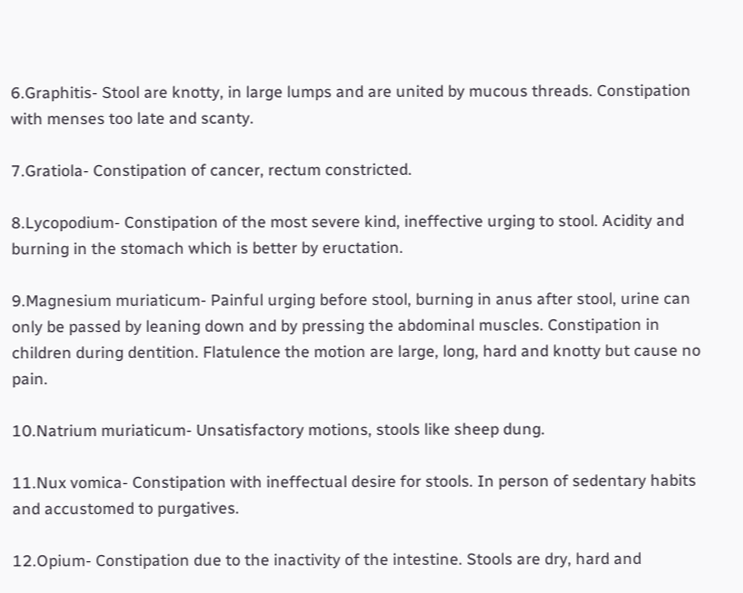6.Graphitis- Stool are knotty, in large lumps and are united by mucous threads. Constipation with menses too late and scanty.

7.Gratiola- Constipation of cancer, rectum constricted.

8.Lycopodium- Constipation of the most severe kind, ineffective urging to stool. Acidity and burning in the stomach which is better by eructation.

9.Magnesium muriaticum- Painful urging before stool, burning in anus after stool, urine can only be passed by leaning down and by pressing the abdominal muscles. Constipation in children during dentition. Flatulence the motion are large, long, hard and knotty but cause no pain.

10.Natrium muriaticum- Unsatisfactory motions, stools like sheep dung.

11.Nux vomica- Constipation with ineffectual desire for stools. In person of sedentary habits and accustomed to purgatives.

12.Opium- Constipation due to the inactivity of the intestine. Stools are dry, hard and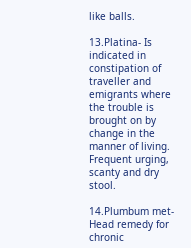like balls.

13.Platina- Is indicated in constipation of traveller and emigrants where the trouble is brought on by change in the manner of living. Frequent urging, scanty and dry stool.

14.Plumbum met- Head remedy for chronic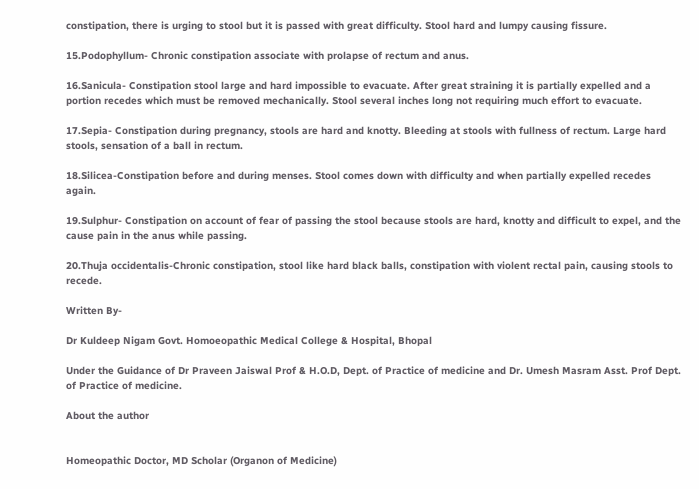constipation, there is urging to stool but it is passed with great difficulty. Stool hard and lumpy causing fissure.

15.Podophyllum- Chronic constipation associate with prolapse of rectum and anus.

16.Sanicula- Constipation stool large and hard impossible to evacuate. After great straining it is partially expelled and a portion recedes which must be removed mechanically. Stool several inches long not requiring much effort to evacuate.

17.Sepia- Constipation during pregnancy, stools are hard and knotty. Bleeding at stools with fullness of rectum. Large hard stools, sensation of a ball in rectum.

18.Silicea-Constipation before and during menses. Stool comes down with difficulty and when partially expelled recedes again.

19.Sulphur- Constipation on account of fear of passing the stool because stools are hard, knotty and difficult to expel, and the cause pain in the anus while passing.

20.Thuja occidentalis-Chronic constipation, stool like hard black balls, constipation with violent rectal pain, causing stools to recede.

Written By-

Dr Kuldeep Nigam Govt. Homoeopathic Medical College & Hospital, Bhopal

Under the Guidance of Dr Praveen Jaiswal Prof & H.O.D, Dept. of Practice of medicine and Dr. Umesh Masram Asst. Prof Dept. of Practice of medicine.

About the author


Homeopathic Doctor, MD Scholar (Organon of Medicine)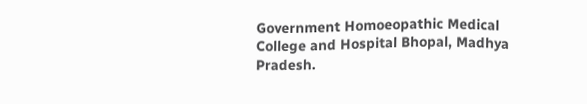Government Homoeopathic Medical College and Hospital Bhopal, Madhya Pradesh.